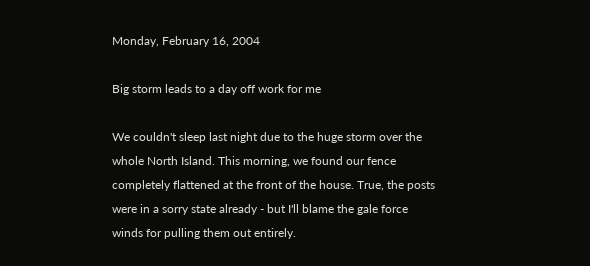Monday, February 16, 2004

Big storm leads to a day off work for me

We couldn't sleep last night due to the huge storm over the whole North Island. This morning, we found our fence completely flattened at the front of the house. True, the posts were in a sorry state already - but I'll blame the gale force winds for pulling them out entirely.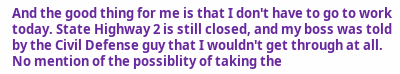And the good thing for me is that I don't have to go to work today. State Highway 2 is still closed, and my boss was told by the Civil Defense guy that I wouldn't get through at all. No mention of the possiblity of taking the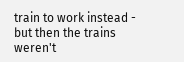train to work instead - but then the trains weren't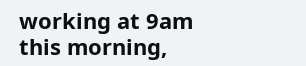working at 9am this morning,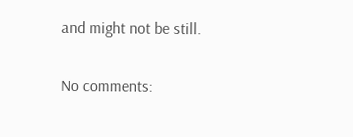and might not be still.

No comments: